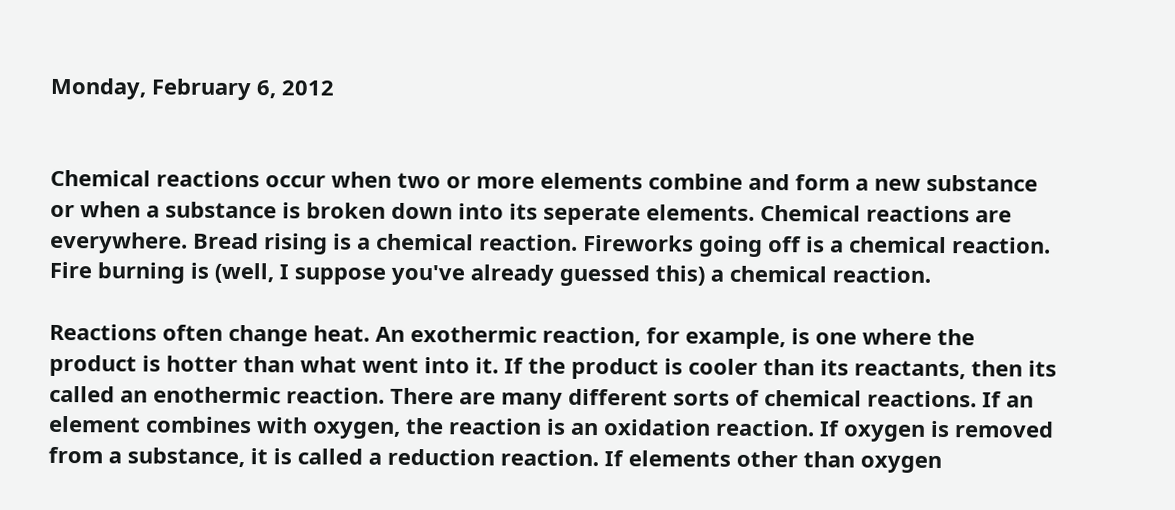Monday, February 6, 2012


Chemical reactions occur when two or more elements combine and form a new substance or when a substance is broken down into its seperate elements. Chemical reactions are everywhere. Bread rising is a chemical reaction. Fireworks going off is a chemical reaction. Fire burning is (well, I suppose you've already guessed this) a chemical reaction.

Reactions often change heat. An exothermic reaction, for example, is one where the product is hotter than what went into it. If the product is cooler than its reactants, then its called an enothermic reaction. There are many different sorts of chemical reactions. If an element combines with oxygen, the reaction is an oxidation reaction. If oxygen is removed from a substance, it is called a reduction reaction. If elements other than oxygen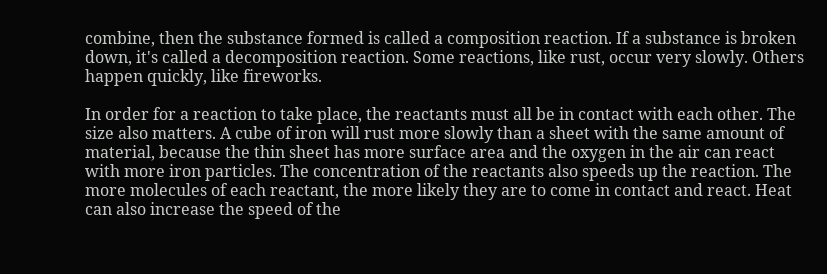combine, then the substance formed is called a composition reaction. If a substance is broken down, it's called a decomposition reaction. Some reactions, like rust, occur very slowly. Others happen quickly, like fireworks.

In order for a reaction to take place, the reactants must all be in contact with each other. The size also matters. A cube of iron will rust more slowly than a sheet with the same amount of material, because the thin sheet has more surface area and the oxygen in the air can react with more iron particles. The concentration of the reactants also speeds up the reaction. The more molecules of each reactant, the more likely they are to come in contact and react. Heat can also increase the speed of the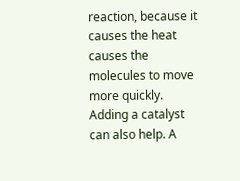reaction, because it causes the heat causes the molecules to move more quickly. Adding a catalyst can also help. A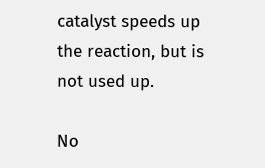catalyst speeds up the reaction, but is not used up.

No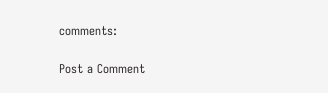comments:

Post a Comment